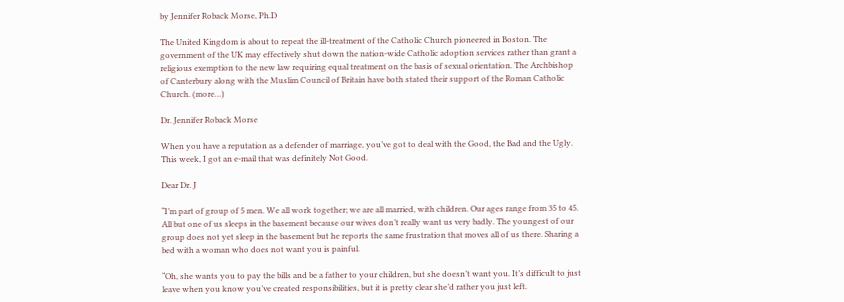by Jennifer Roback Morse, Ph.D

The United Kingdom is about to repeat the ill-treatment of the Catholic Church pioneered in Boston. The government of the UK may effectively shut down the nation-wide Catholic adoption services rather than grant a religious exemption to the new law requiring equal treatment on the basis of sexual orientation. The Archbishop of Canterbury along with the Muslim Council of Britain have both stated their support of the Roman Catholic Church. (more…)

Dr. Jennifer Roback Morse

When you have a reputation as a defender of marriage, you’ve got to deal with the Good, the Bad and the Ugly. This week, I got an e-mail that was definitely Not Good.

Dear Dr. J

“I’m part of group of 5 men. We all work together; we are all married, with children. Our ages range from 35 to 45. All but one of us sleeps in the basement because our wives don’t really want us very badly. The youngest of our group does not yet sleep in the basement but he reports the same frustration that moves all of us there. Sharing a bed with a woman who does not want you is painful.

“Oh, she wants you to pay the bills and be a father to your children, but she doesn’t want you. It’s difficult to just leave when you know you’ve created responsibilities, but it is pretty clear she’d rather you just left.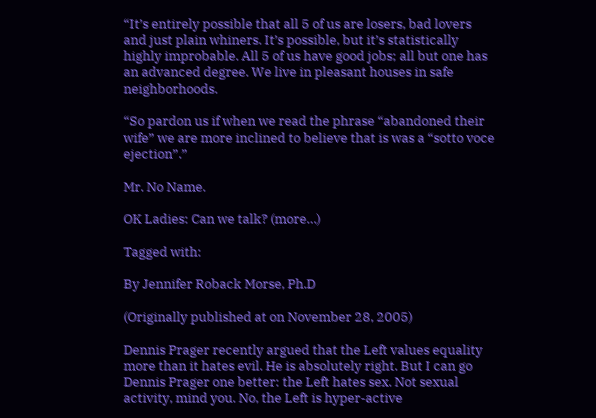“It’s entirely possible that all 5 of us are losers, bad lovers and just plain whiners. It’s possible, but it’s statistically highly improbable. All 5 of us have good jobs; all but one has an advanced degree. We live in pleasant houses in safe neighborhoods.

“So pardon us if when we read the phrase “abandoned their wife” we are more inclined to believe that is was a “sotto voce ejection”.”

Mr. No Name.

OK Ladies: Can we talk? (more…)

Tagged with:

By Jennifer Roback Morse, Ph.D

(Originally published at on November 28, 2005)

Dennis Prager recently argued that the Left values equality more than it hates evil. He is absolutely right. But I can go Dennis Prager one better: the Left hates sex. Not sexual activity, mind you. No, the Left is hyper-active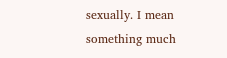sexually. I mean something much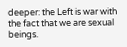deeper: the Left is war with the fact that we are sexual beings.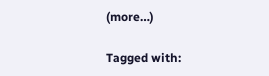(more…)

Tagged with: